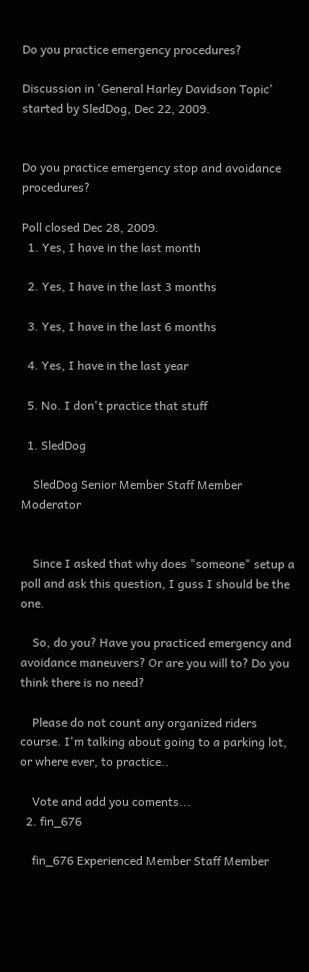Do you practice emergency procedures?

Discussion in 'General Harley Davidson Topic' started by SledDog, Dec 22, 2009.


Do you practice emergency stop and avoidance procedures?

Poll closed Dec 28, 2009.
  1. Yes, I have in the last month

  2. Yes, I have in the last 3 months

  3. Yes, I have in the last 6 months

  4. Yes, I have in the last year

  5. No. I don't practice that stuff

  1. SledDog

    SledDog Senior Member Staff Member Moderator


    Since I asked that why does "someone" setup a poll and ask this question, I guss I should be the one.

    So, do you? Have you practiced emergency and avoidance maneuvers? Or are you will to? Do you think there is no need?

    Please do not count any organized riders course. I'm talking about going to a parking lot, or where ever, to practice..

    Vote and add you coments...
  2. fin_676

    fin_676 Experienced Member Staff Member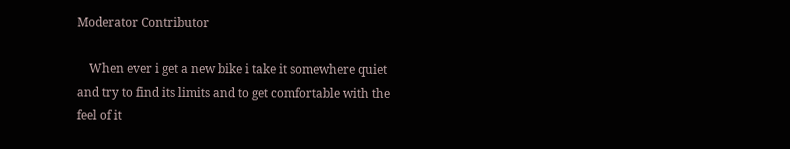Moderator Contributor

    When ever i get a new bike i take it somewhere quiet and try to find its limits and to get comfortable with the feel of it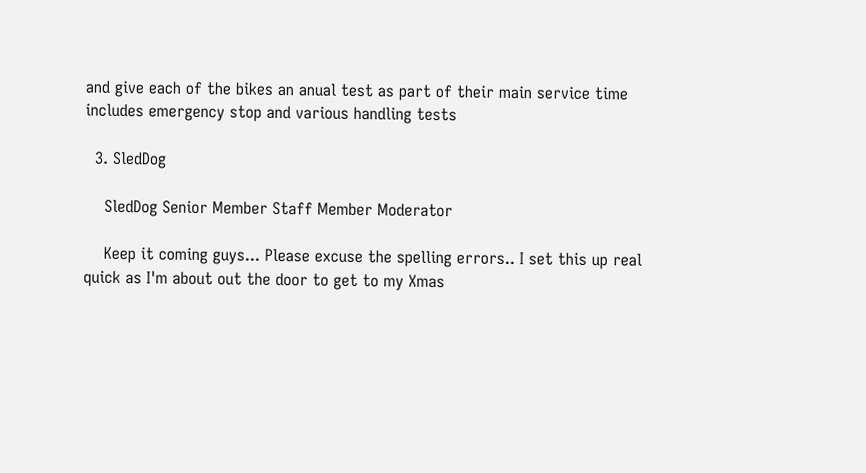and give each of the bikes an anual test as part of their main service time includes emergency stop and various handling tests

  3. SledDog

    SledDog Senior Member Staff Member Moderator

    Keep it coming guys... Please excuse the spelling errors.. I set this up real quick as I'm about out the door to get to my Xmas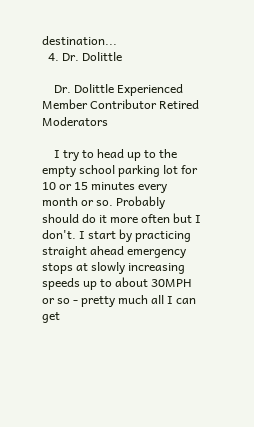destination...
  4. Dr. Dolittle

    Dr. Dolittle Experienced Member Contributor Retired Moderators

    I try to head up to the empty school parking lot for 10 or 15 minutes every month or so. Probably should do it more often but I don't. I start by practicing straight ahead emergency stops at slowly increasing speeds up to about 30MPH or so - pretty much all I can get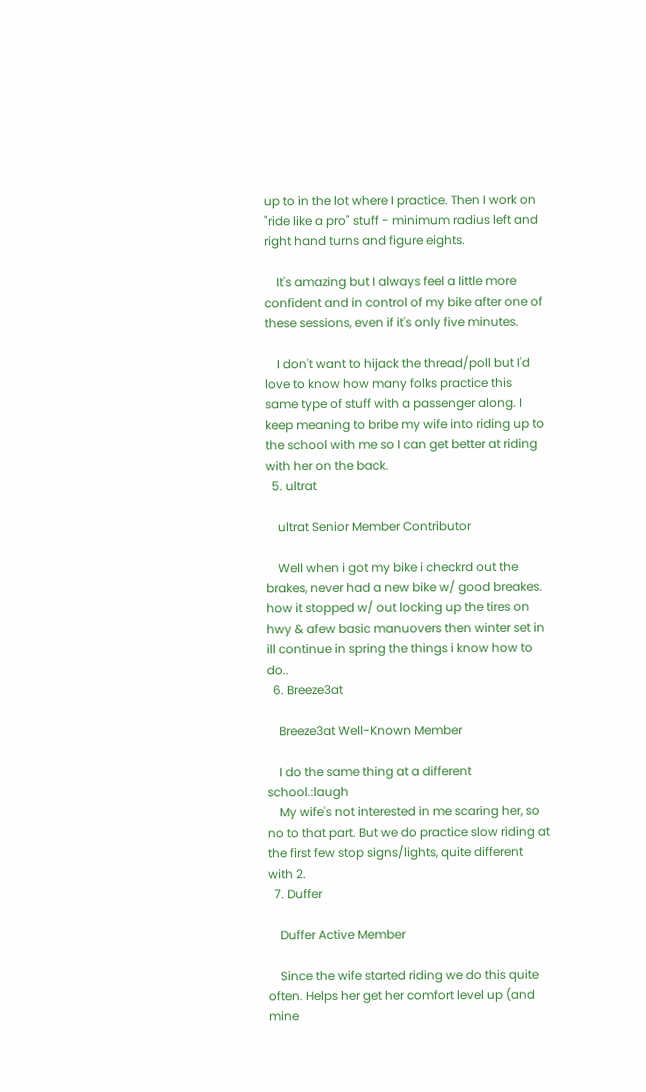up to in the lot where I practice. Then I work on "ride like a pro" stuff - minimum radius left and right hand turns and figure eights.

    It's amazing but I always feel a little more confident and in control of my bike after one of these sessions, even if it's only five minutes.

    I don't want to hijack the thread/poll but I'd love to know how many folks practice this same type of stuff with a passenger along. I keep meaning to bribe my wife into riding up to the school with me so I can get better at riding with her on the back.
  5. ultrat

    ultrat Senior Member Contributor

    Well when i got my bike i checkrd out the brakes, never had a new bike w/ good breakes. how it stopped w/ out locking up the tires on hwy & afew basic manuovers then winter set in ill continue in spring the things i know how to do..
  6. Breeze3at

    Breeze3at Well-Known Member

    I do the same thing at a different school.:laugh
    My wife's not interested in me scaring her, so no to that part. But we do practice slow riding at the first few stop signs/lights, quite different with 2.
  7. Duffer

    Duffer Active Member

    Since the wife started riding we do this quite often. Helps her get her comfort level up (and mine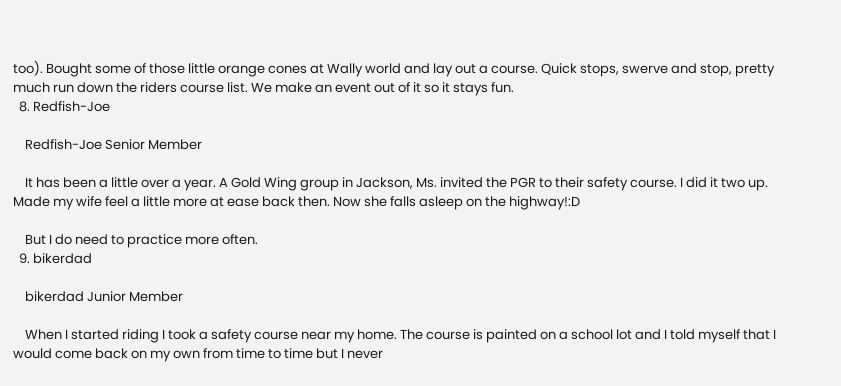too). Bought some of those little orange cones at Wally world and lay out a course. Quick stops, swerve and stop, pretty much run down the riders course list. We make an event out of it so it stays fun.
  8. Redfish-Joe

    Redfish-Joe Senior Member

    It has been a little over a year. A Gold Wing group in Jackson, Ms. invited the PGR to their safety course. I did it two up. Made my wife feel a little more at ease back then. Now she falls asleep on the highway!:D

    But I do need to practice more often.
  9. bikerdad

    bikerdad Junior Member

    When I started riding I took a safety course near my home. The course is painted on a school lot and I told myself that I would come back on my own from time to time but I never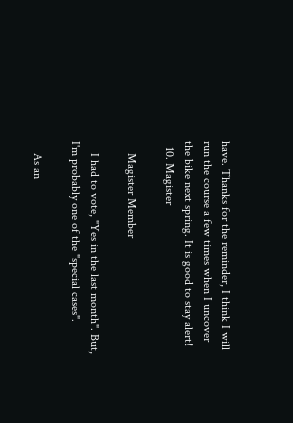have. Thanks for the reminder, I think I will run the course a few times when I uncover the bike next spring. It is good to stay alert!
  10. Magister

    Magister Member

    I had to vote, "Yes in the last month". But, I'm probably one of the "special cases".

    As an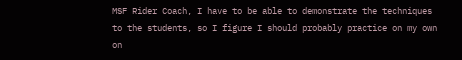MSF Rider Coach, I have to be able to demonstrate the techniques to the students, so I figure I should probably practice on my own on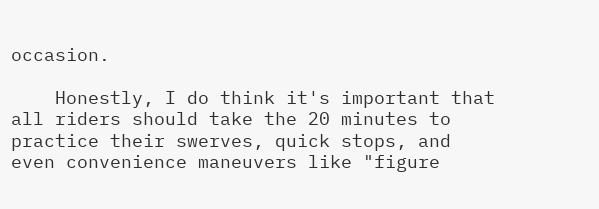occasion.

    Honestly, I do think it's important that all riders should take the 20 minutes to practice their swerves, quick stops, and even convenience maneuvers like "figure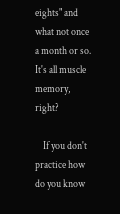eights" and what not once a month or so. It's all muscle memory, right?

    If you don't practice how do you know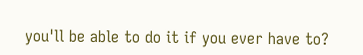you'll be able to do it if you ever have to?